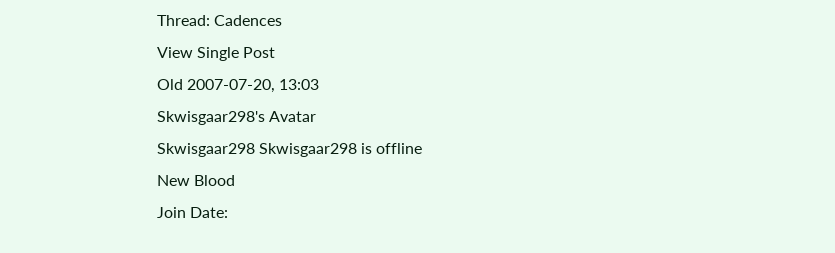Thread: Cadences
View Single Post
Old 2007-07-20, 13:03
Skwisgaar298's Avatar
Skwisgaar298 Skwisgaar298 is offline
New Blood
Join Date: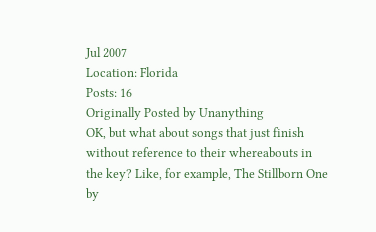Jul 2007
Location: Florida
Posts: 16
Originally Posted by Unanything
OK, but what about songs that just finish without reference to their whereabouts in the key? Like, for example, The Stillborn One by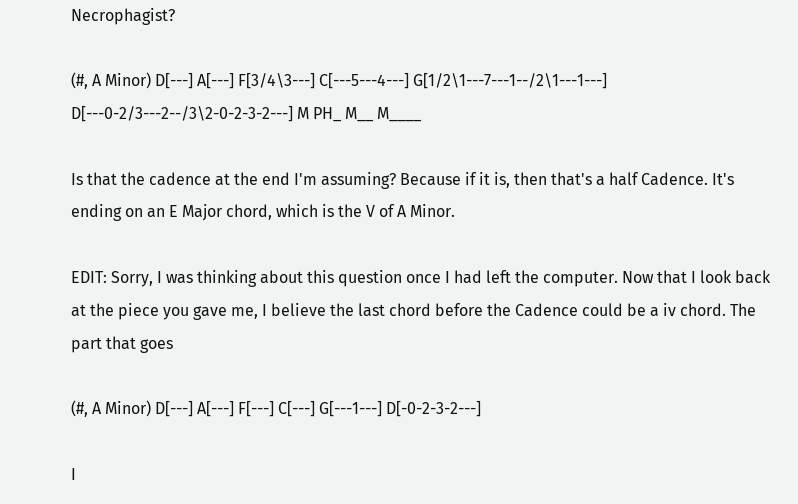Necrophagist?

(#, A Minor) D[---] A[---] F[3/4\3---] C[---5---4---] G[1/2\1---7---1--/2\1---1---] D[---0-2/3---2--/3\2-0-2-3-2---] M PH_ M__ M____

Is that the cadence at the end I'm assuming? Because if it is, then that's a half Cadence. It's ending on an E Major chord, which is the V of A Minor.

EDIT: Sorry, I was thinking about this question once I had left the computer. Now that I look back at the piece you gave me, I believe the last chord before the Cadence could be a iv chord. The part that goes

(#, A Minor) D[---] A[---] F[---] C[---] G[---1---] D[-0-2-3-2---]

I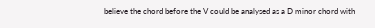believe the chord before the V could be analysed as a D minor chord with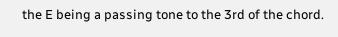the E being a passing tone to the 3rd of the chord.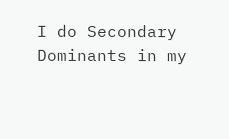I do Secondary Dominants in my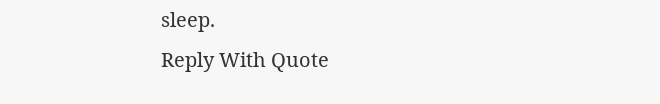sleep.
Reply With Quote